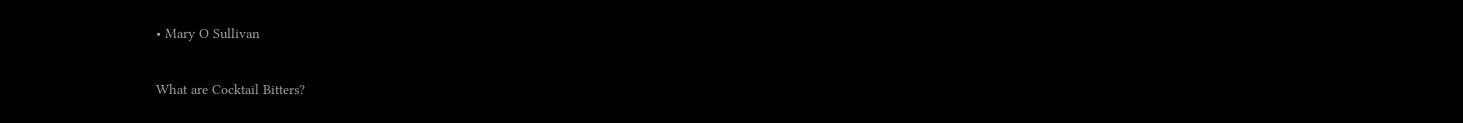• Mary O Sullivan

What are Cocktail Bitters?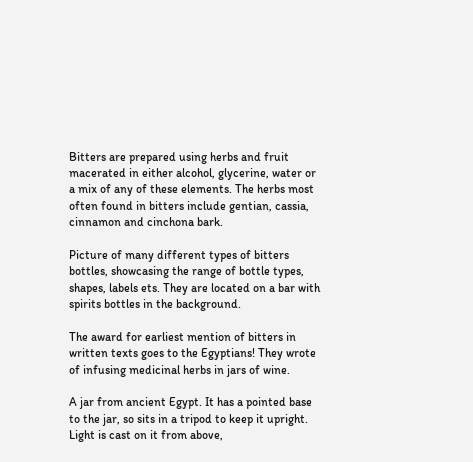Bitters are prepared using herbs and fruit macerated in either alcohol, glycerine, water or a mix of any of these elements. The herbs most often found in bitters include gentian, cassia, cinnamon and cinchona bark.

Picture of many different types of bitters bottles, showcasing the range of bottle types, shapes, labels ets. They are located on a bar with spirits bottles in the background.

The award for earliest mention of bitters in written texts goes to the Egyptians! They wrote of infusing medicinal herbs in jars of wine.

A jar from ancient Egypt. It has a pointed base to the jar, so sits in a tripod to keep it upright. Light is cast on it from above,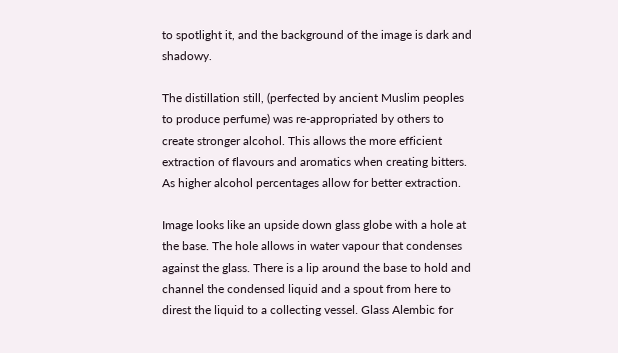to spotlight it, and the background of the image is dark and shadowy.

The distillation still, (perfected by ancient Muslim peoples to produce perfume) was re-appropriated by others to create stronger alcohol. This allows the more efficient extraction of flavours and aromatics when creating bitters. As higher alcohol percentages allow for better extraction.

Image looks like an upside down glass globe with a hole at the base. The hole allows in water vapour that condenses against the glass. There is a lip around the base to hold and channel the condensed liquid and a spout from here to direst the liquid to a collecting vessel. Glass Alembic for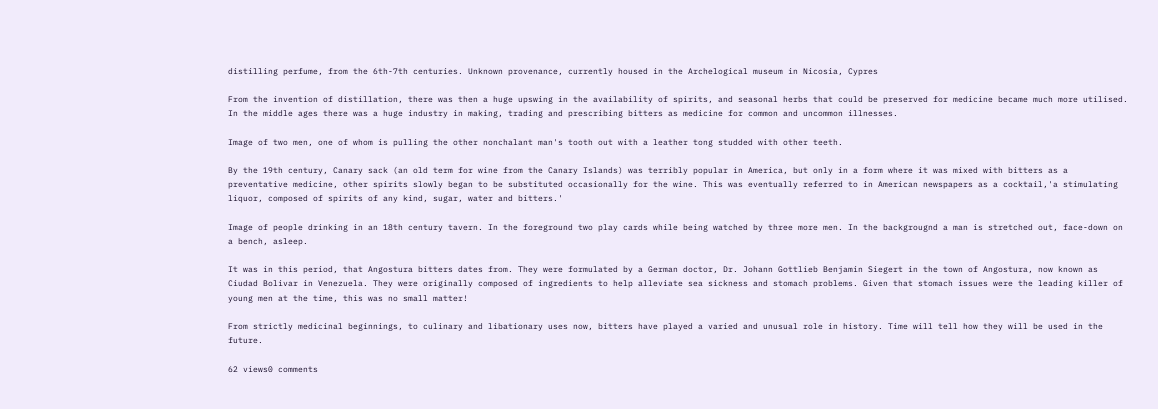distilling perfume, from the 6th-7th centuries. Unknown provenance, currently housed in the Archelogical museum in Nicosia, Cypres

From the invention of distillation, there was then a huge upswing in the availability of spirits, and seasonal herbs that could be preserved for medicine became much more utilised. In the middle ages there was a huge industry in making, trading and prescribing bitters as medicine for common and uncommon illnesses.

Image of two men, one of whom is pulling the other nonchalant man's tooth out with a leather tong studded with other teeth.

By the 19th century, Canary sack (an old term for wine from the Canary Islands) was terribly popular in America, but only in a form where it was mixed with bitters as a preventative medicine, other spirits slowly began to be substituted occasionally for the wine. This was eventually referred to in American newspapers as a cocktail,'a stimulating liquor, composed of spirits of any kind, sugar, water and bitters.'

Image of people drinking in an 18th century tavern. In the foreground two play cards while being watched by three more men. In the backgrougnd a man is stretched out, face-down on a bench, asleep.

It was in this period, that Angostura bitters dates from. They were formulated by a German doctor, Dr. Johann Gottlieb Benjamin Siegert in the town of Angostura, now known as Ciudad Bolivar in Venezuela. They were originally composed of ingredients to help alleviate sea sickness and stomach problems. Given that stomach issues were the leading killer of young men at the time, this was no small matter!

From strictly medicinal beginnings, to culinary and libationary uses now, bitters have played a varied and unusual role in history. Time will tell how they will be used in the future.

62 views0 comments